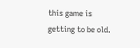this game is getting to be old.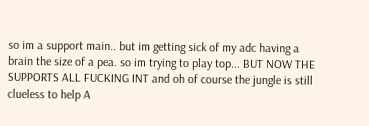so im a support main.. but im getting sick of my adc having a brain the size of a pea. so im trying to play top... BUT NOW THE SUPPORTS ALL FUCKING INT and oh of course the jungle is still clueless to help A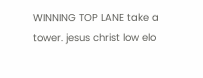WINNING TOP LANE take a tower. jesus christ low elo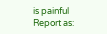is painful
Report as: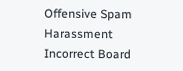Offensive Spam Harassment Incorrect Board